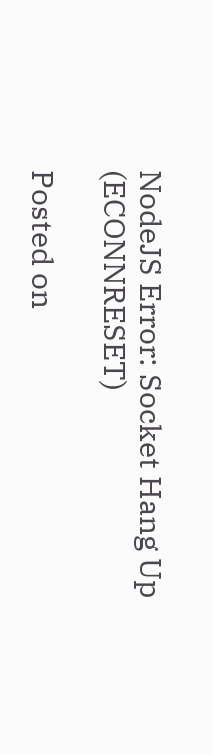NodeJS Error: Socket Hang Up (ECONNRESET)

Posted on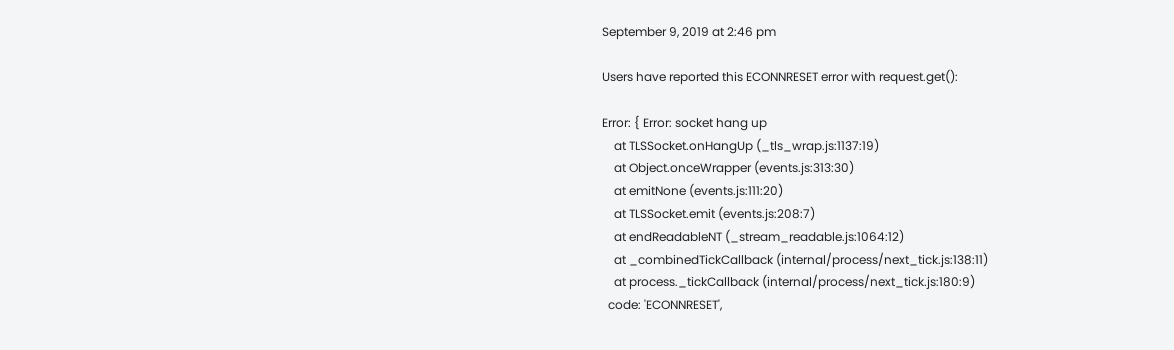September 9, 2019 at 2:46 pm

Users have reported this ECONNRESET error with request.get():

Error: { Error: socket hang up
    at TLSSocket.onHangUp (_tls_wrap.js:1137:19)
    at Object.onceWrapper (events.js:313:30)
    at emitNone (events.js:111:20)
    at TLSSocket.emit (events.js:208:7)
    at endReadableNT (_stream_readable.js:1064:12)
    at _combinedTickCallback (internal/process/next_tick.js:138:11)
    at process._tickCallback (internal/process/next_tick.js:180:9)
  code: 'ECONNRESET',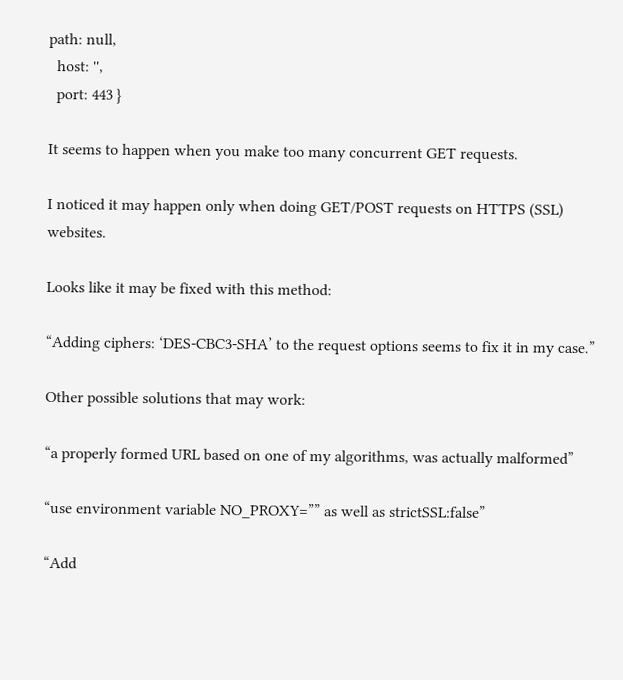path: null,
  host: '',
  port: 443 }

It seems to happen when you make too many concurrent GET requests.

I noticed it may happen only when doing GET/POST requests on HTTPS (SSL) websites.

Looks like it may be fixed with this method:

“Adding ciphers: ‘DES-CBC3-SHA’ to the request options seems to fix it in my case.”

Other possible solutions that may work:

“a properly formed URL based on one of my algorithms, was actually malformed”

“use environment variable NO_PROXY=”” as well as strictSSL:false”

“Add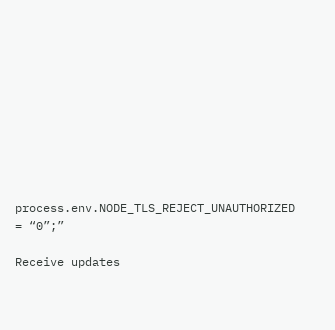process.env.NODE_TLS_REJECT_UNAUTHORIZED = “0”;”

Receive updates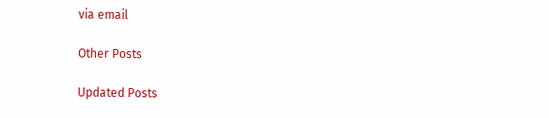via email

Other Posts

Updated Posts